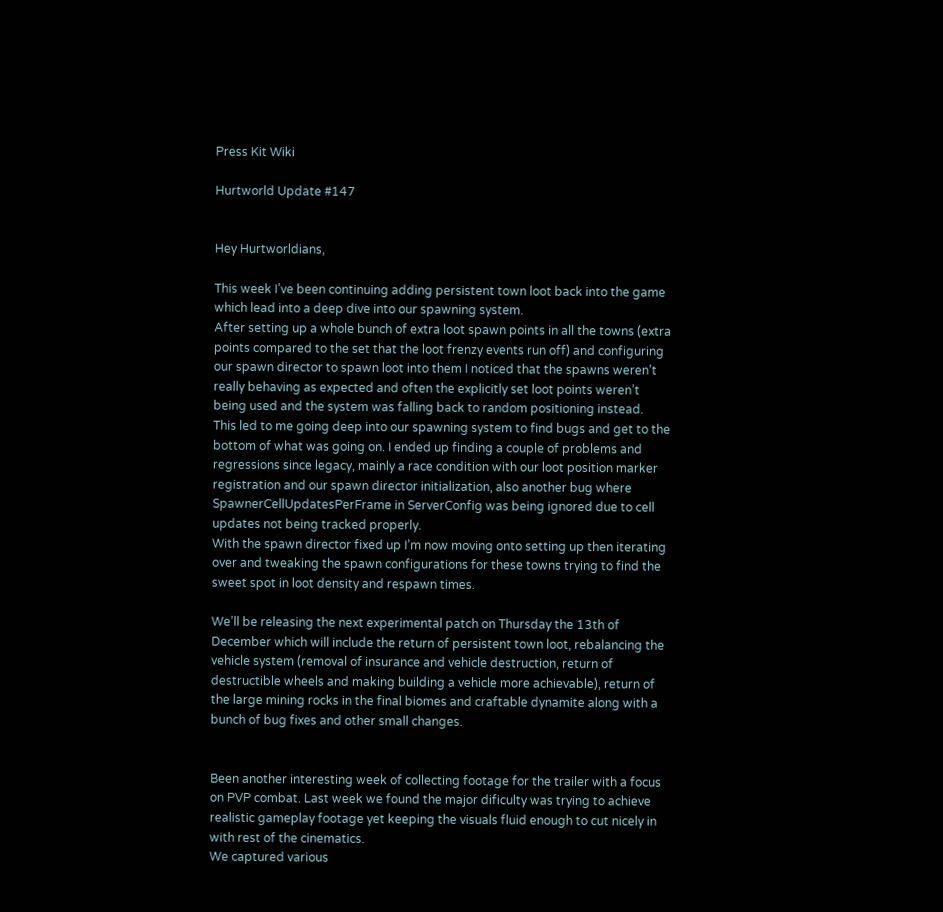Press Kit Wiki

Hurtworld Update #147


Hey Hurtworldians,

This week I’ve been continuing adding persistent town loot back into the game which lead into a deep dive into our spawning system.
After setting up a whole bunch of extra loot spawn points in all the towns (extra points compared to the set that the loot frenzy events run off) and configuring our spawn director to spawn loot into them I noticed that the spawns weren’t really behaving as expected and often the explicitly set loot points weren’t being used and the system was falling back to random positioning instead.
This led to me going deep into our spawning system to find bugs and get to the bottom of what was going on. I ended up finding a couple of problems and regressions since legacy, mainly a race condition with our loot position marker registration and our spawn director initialization, also another bug where SpawnerCellUpdatesPerFrame in ServerConfig was being ignored due to cell updates not being tracked properly.
With the spawn director fixed up I’m now moving onto setting up then iterating over and tweaking the spawn configurations for these towns trying to find the sweet spot in loot density and respawn times.

We’ll be releasing the next experimental patch on Thursday the 13th of December which will include the return of persistent town loot, rebalancing the vehicle system (removal of insurance and vehicle destruction, return of destructible wheels and making building a vehicle more achievable), return of the large mining rocks in the final biomes and craftable dynamite along with a bunch of bug fixes and other small changes.


Been another interesting week of collecting footage for the trailer with a focus on PVP combat. Last week we found the major dificulty was trying to achieve realistic gameplay footage yet keeping the visuals fluid enough to cut nicely in with rest of the cinematics.
We captured various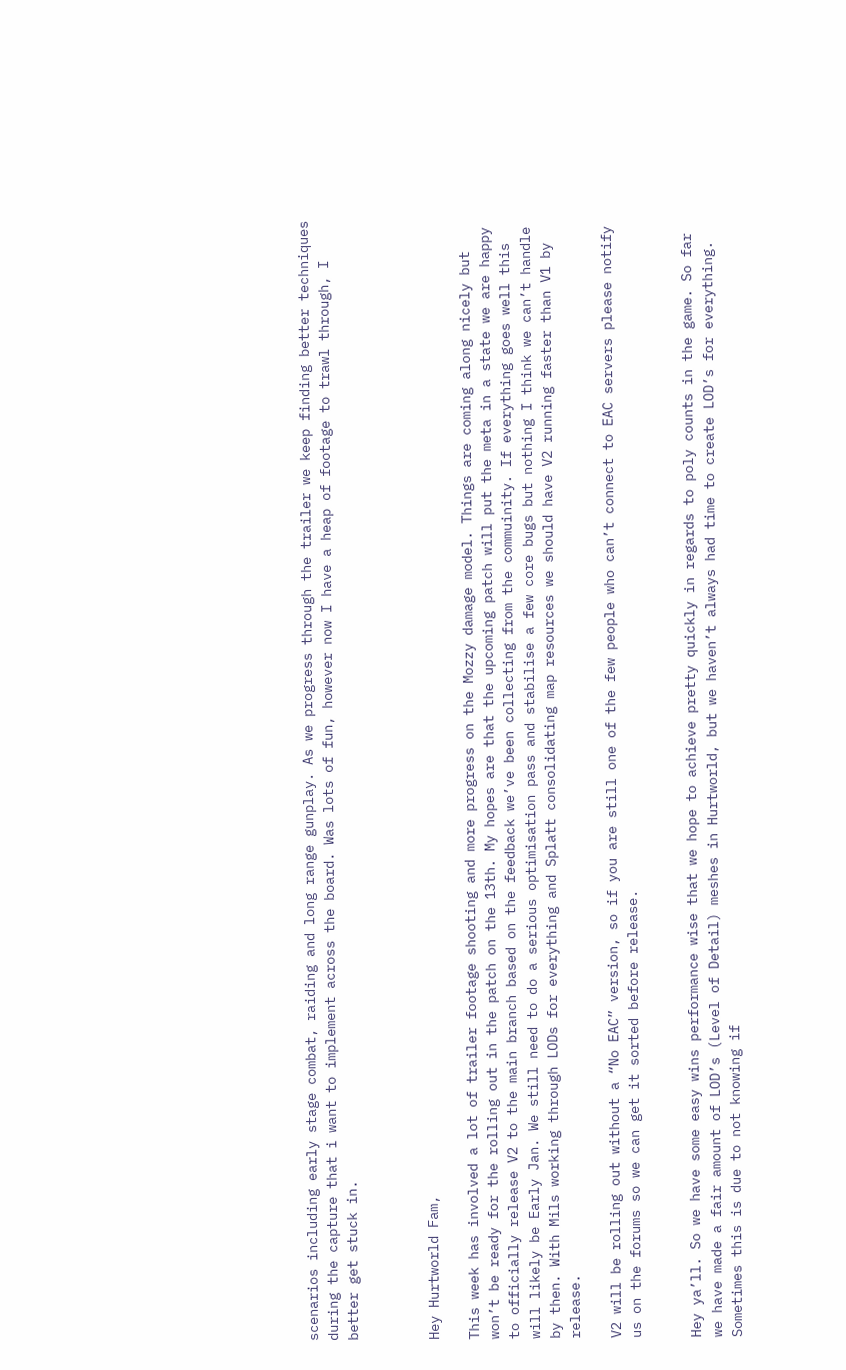scenarios including early stage combat, raiding and long range gunplay. As we progress through the trailer we keep finding better techniques during the capture that i want to implement across the board. Was lots of fun, however now I have a heap of footage to trawl through, I better get stuck in.



Hey Hurtworld Fam,

This week has involved a lot of trailer footage shooting and more progress on the Mozzy damage model. Things are coming along nicely but won’t be ready for the rolling out in the patch on the 13th. My hopes are that the upcoming patch will put the meta in a state we are happy to officially release V2 to the main branch based on the feedback we’ve been collecting from the commuinity. If everything goes well this will likely be Early Jan. We still need to do a serious optimisation pass and stabilise a few core bugs but nothing I think we can’t handle by then. With Mils working through LODs for everything and Splatt consolidating map resources we should have V2 running faster than V1 by release.

V2 will be rolling out without a “No EAC” version, so if you are still one of the few people who can’t connect to EAC servers please notify us on the forums so we can get it sorted before release.


Hey ya’ll. So we have some easy wins performance wise that we hope to achieve pretty quickly in regards to poly counts in the game. So far we have made a fair amount of LOD’s (Level of Detail) meshes in Hurtworld, but we haven’t always had time to create LOD’s for everything. Sometimes this is due to not knowing if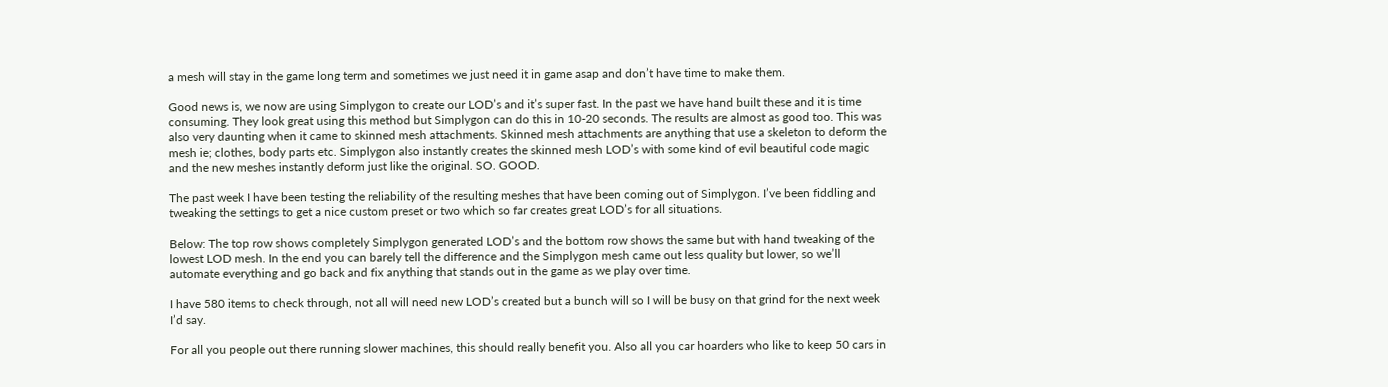a mesh will stay in the game long term and sometimes we just need it in game asap and don’t have time to make them.

Good news is, we now are using Simplygon to create our LOD’s and it’s super fast. In the past we have hand built these and it is time consuming. They look great using this method but Simplygon can do this in 10-20 seconds. The results are almost as good too. This was also very daunting when it came to skinned mesh attachments. Skinned mesh attachments are anything that use a skeleton to deform the mesh ie; clothes, body parts etc. Simplygon also instantly creates the skinned mesh LOD’s with some kind of evil beautiful code magic and the new meshes instantly deform just like the original. SO. GOOD.

The past week I have been testing the reliability of the resulting meshes that have been coming out of Simplygon. I’ve been fiddling and tweaking the settings to get a nice custom preset or two which so far creates great LOD’s for all situations.

Below: The top row shows completely Simplygon generated LOD’s and the bottom row shows the same but with hand tweaking of the lowest LOD mesh. In the end you can barely tell the difference and the Simplygon mesh came out less quality but lower, so we’ll automate everything and go back and fix anything that stands out in the game as we play over time.

I have 580 items to check through, not all will need new LOD’s created but a bunch will so I will be busy on that grind for the next week I’d say.

For all you people out there running slower machines, this should really benefit you. Also all you car hoarders who like to keep 50 cars in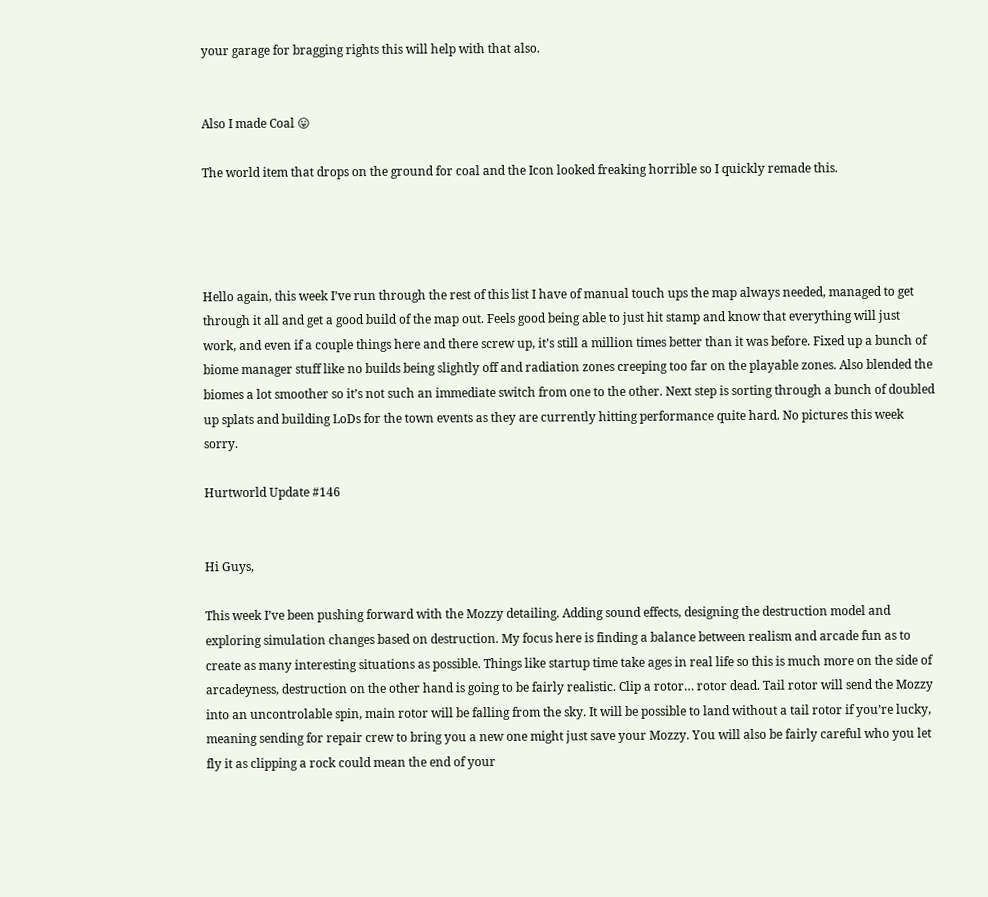your garage for bragging rights this will help with that also.


Also I made Coal 😛

The world item that drops on the ground for coal and the Icon looked freaking horrible so I quickly remade this.




Hello again, this week I’ve run through the rest of this list I have of manual touch ups the map always needed, managed to get through it all and get a good build of the map out. Feels good being able to just hit stamp and know that everything will just work, and even if a couple things here and there screw up, it’s still a million times better than it was before. Fixed up a bunch of biome manager stuff like no builds being slightly off and radiation zones creeping too far on the playable zones. Also blended the biomes a lot smoother so it’s not such an immediate switch from one to the other. Next step is sorting through a bunch of doubled up splats and building LoDs for the town events as they are currently hitting performance quite hard. No pictures this week sorry.

Hurtworld Update #146


Hi Guys,

This week I’ve been pushing forward with the Mozzy detailing. Adding sound effects, designing the destruction model and exploring simulation changes based on destruction. My focus here is finding a balance between realism and arcade fun as to create as many interesting situations as possible. Things like startup time take ages in real life so this is much more on the side of arcadeyness, destruction on the other hand is going to be fairly realistic. Clip a rotor… rotor dead. Tail rotor will send the Mozzy into an uncontrolable spin, main rotor will be falling from the sky. It will be possible to land without a tail rotor if you’re lucky, meaning sending for repair crew to bring you a new one might just save your Mozzy. You will also be fairly careful who you let fly it as clipping a rock could mean the end of your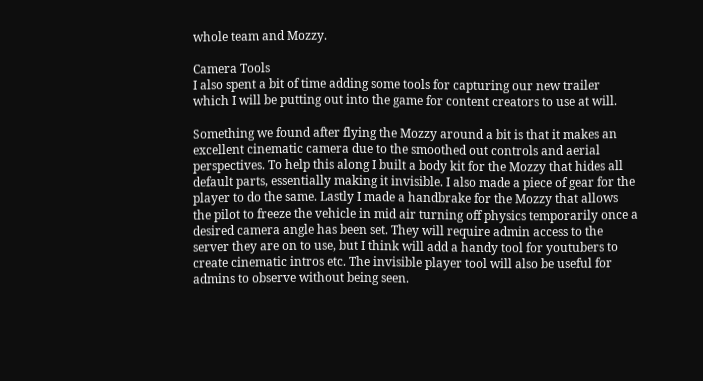whole team and Mozzy.

Camera Tools
I also spent a bit of time adding some tools for capturing our new trailer which I will be putting out into the game for content creators to use at will.

Something we found after flying the Mozzy around a bit is that it makes an excellent cinematic camera due to the smoothed out controls and aerial perspectives. To help this along I built a body kit for the Mozzy that hides all default parts, essentially making it invisible. I also made a piece of gear for the player to do the same. Lastly I made a handbrake for the Mozzy that allows the pilot to freeze the vehicle in mid air turning off physics temporarily once a desired camera angle has been set. They will require admin access to the server they are on to use, but I think will add a handy tool for youtubers to create cinematic intros etc. The invisible player tool will also be useful for admins to observe without being seen.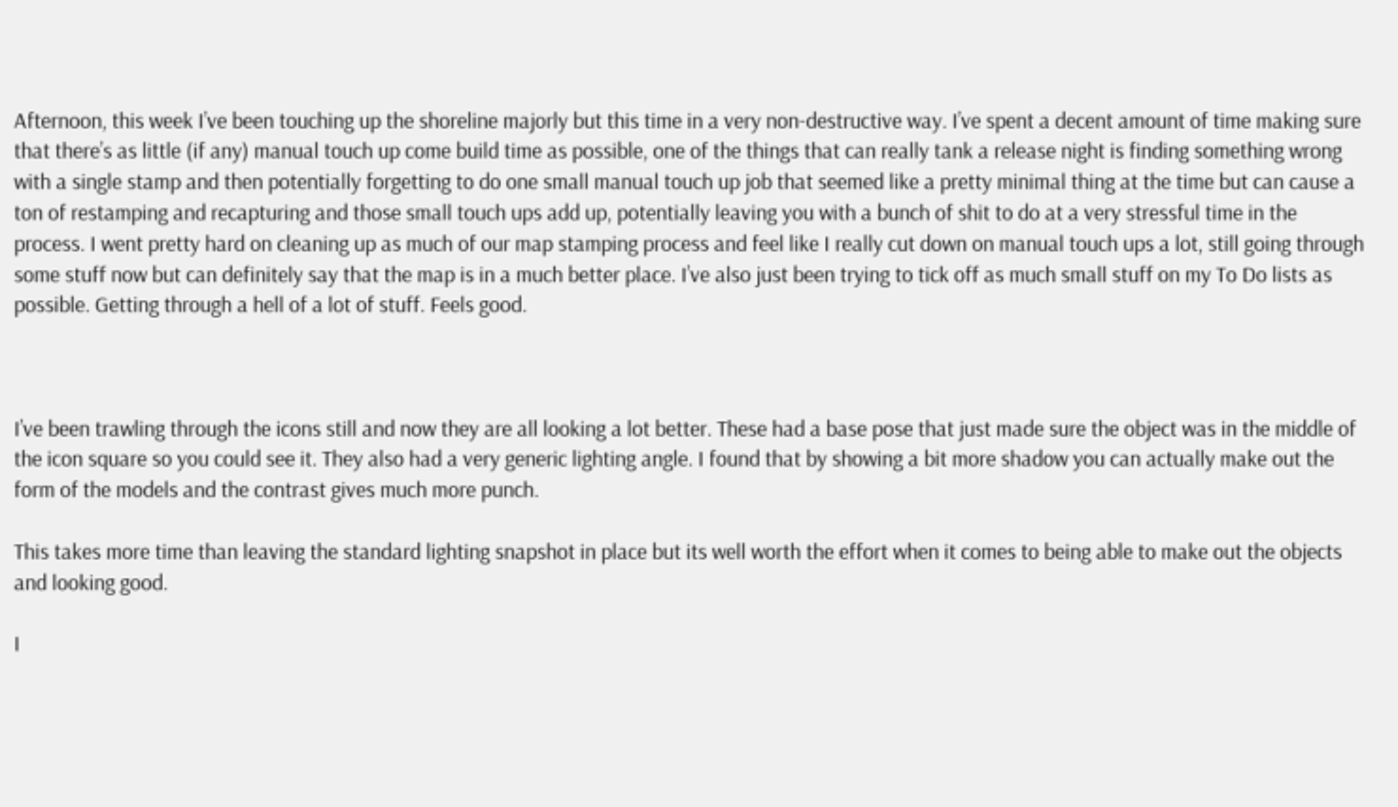Afternoon, this week I’ve been touching up the shoreline majorly but this time in a very non-destructive way. I’ve spent a decent amount of time making sure that there’s as little (if any) manual touch up come build time as possible, one of the things that can really tank a release night is finding something wrong with a single stamp and then potentially forgetting to do one small manual touch up job that seemed like a pretty minimal thing at the time but can cause a ton of restamping and recapturing and those small touch ups add up, potentially leaving you with a bunch of shit to do at a very stressful time in the process. I went pretty hard on cleaning up as much of our map stamping process and feel like I really cut down on manual touch ups a lot, still going through some stuff now but can definitely say that the map is in a much better place. I’ve also just been trying to tick off as much small stuff on my To Do lists as possible. Getting through a hell of a lot of stuff. Feels good.



I’ve been trawling through the icons still and now they are all looking a lot better. These had a base pose that just made sure the object was in the middle of the icon square so you could see it. They also had a very generic lighting angle. I found that by showing a bit more shadow you can actually make out the form of the models and the contrast gives much more punch.

This takes more time than leaving the standard lighting snapshot in place but its well worth the effort when it comes to being able to make out the objects and looking good.

I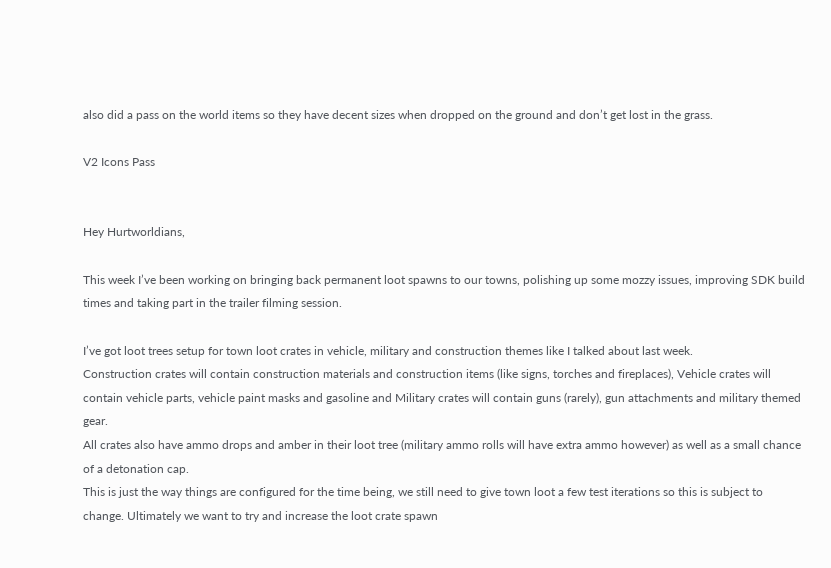also did a pass on the world items so they have decent sizes when dropped on the ground and don’t get lost in the grass.

V2 Icons Pass


Hey Hurtworldians,

This week I’ve been working on bringing back permanent loot spawns to our towns, polishing up some mozzy issues, improving SDK build times and taking part in the trailer filming session.

I’ve got loot trees setup for town loot crates in vehicle, military and construction themes like I talked about last week.
Construction crates will contain construction materials and construction items (like signs, torches and fireplaces), Vehicle crates will contain vehicle parts, vehicle paint masks and gasoline and Military crates will contain guns (rarely), gun attachments and military themed gear.
All crates also have ammo drops and amber in their loot tree (military ammo rolls will have extra ammo however) as well as a small chance of a detonation cap.
This is just the way things are configured for the time being, we still need to give town loot a few test iterations so this is subject to change. Ultimately we want to try and increase the loot crate spawn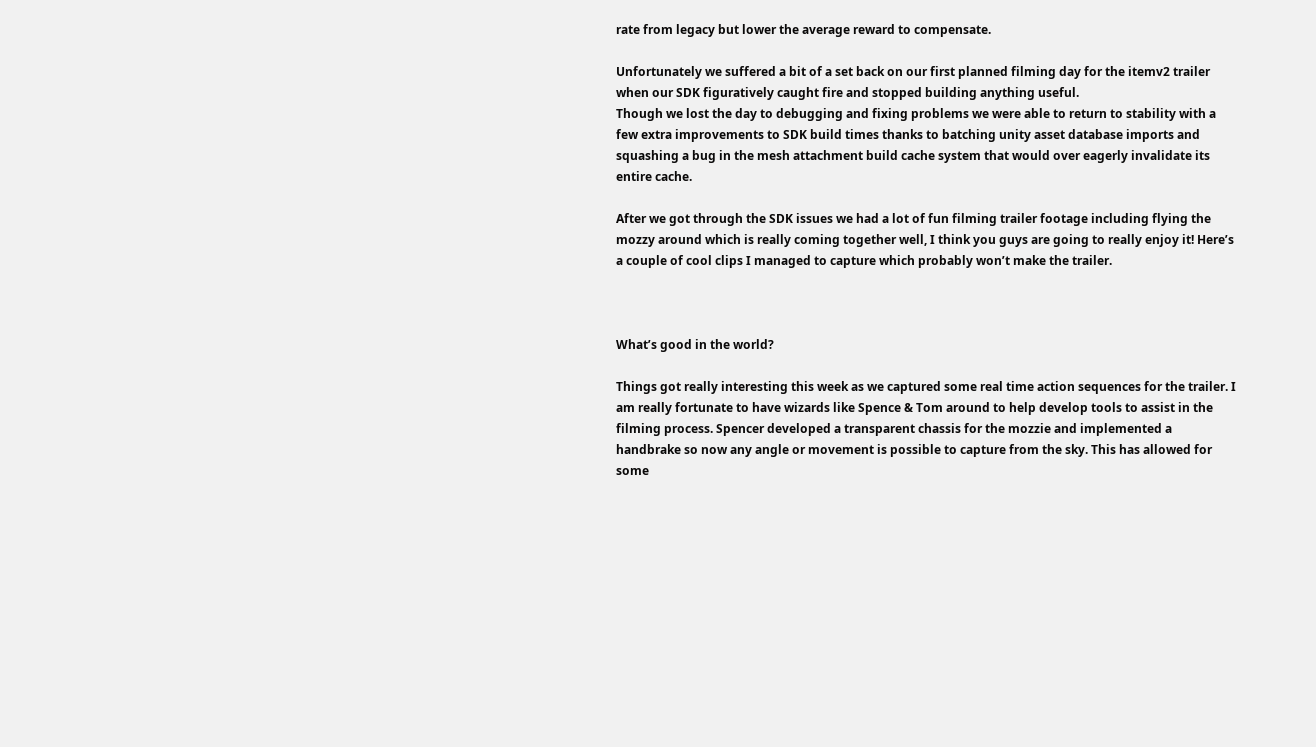rate from legacy but lower the average reward to compensate.

Unfortunately we suffered a bit of a set back on our first planned filming day for the itemv2 trailer when our SDK figuratively caught fire and stopped building anything useful.
Though we lost the day to debugging and fixing problems we were able to return to stability with a few extra improvements to SDK build times thanks to batching unity asset database imports and squashing a bug in the mesh attachment build cache system that would over eagerly invalidate its entire cache.

After we got through the SDK issues we had a lot of fun filming trailer footage including flying the mozzy around which is really coming together well, I think you guys are going to really enjoy it! Here’s a couple of cool clips I managed to capture which probably won’t make the trailer.



What’s good in the world?

Things got really interesting this week as we captured some real time action sequences for the trailer. I am really fortunate to have wizards like Spence & Tom around to help develop tools to assist in the filming process. Spencer developed a transparent chassis for the mozzie and implemented a handbrake so now any angle or movement is possible to capture from the sky. This has allowed for some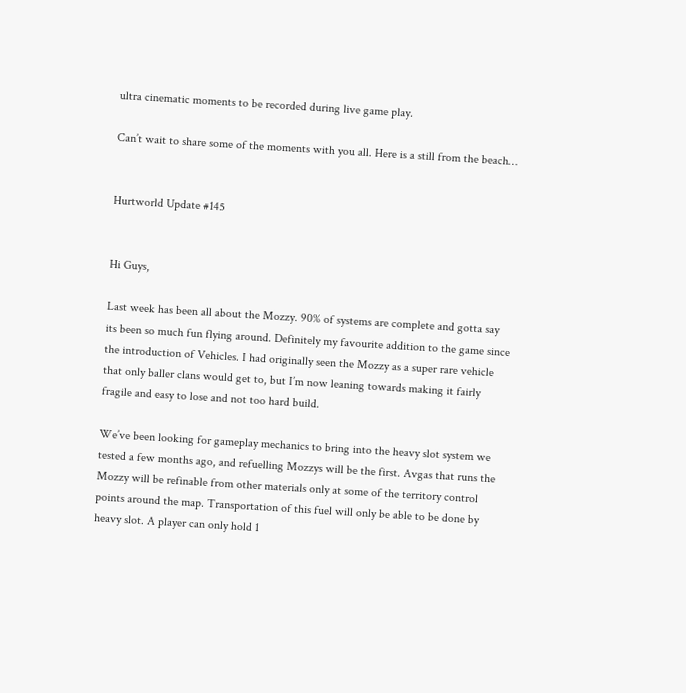ultra cinematic moments to be recorded during live game play.

Can’t wait to share some of the moments with you all. Here is a still from the beach…


Hurtworld Update #145


Hi Guys,

Last week has been all about the Mozzy. 90% of systems are complete and gotta say its been so much fun flying around. Definitely my favourite addition to the game since the introduction of Vehicles. I had originally seen the Mozzy as a super rare vehicle that only baller clans would get to, but I’m now leaning towards making it fairly fragile and easy to lose and not too hard build.

We’ve been looking for gameplay mechanics to bring into the heavy slot system we tested a few months ago, and refuelling Mozzys will be the first. Avgas that runs the Mozzy will be refinable from other materials only at some of the territory control points around the map. Transportation of this fuel will only be able to be done by heavy slot. A player can only hold 1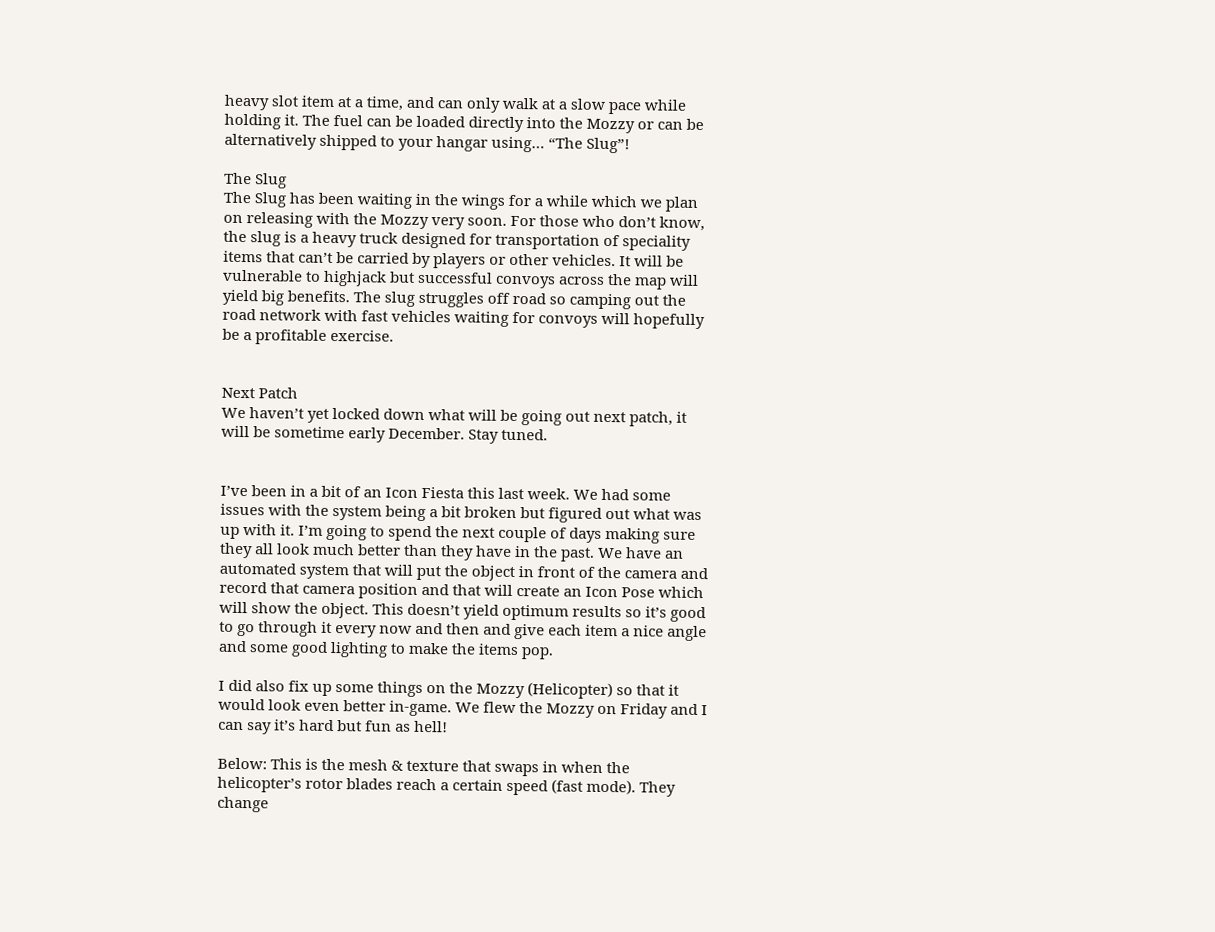heavy slot item at a time, and can only walk at a slow pace while holding it. The fuel can be loaded directly into the Mozzy or can be alternatively shipped to your hangar using… “The Slug”!

The Slug
The Slug has been waiting in the wings for a while which we plan on releasing with the Mozzy very soon. For those who don’t know, the slug is a heavy truck designed for transportation of speciality items that can’t be carried by players or other vehicles. It will be vulnerable to highjack but successful convoys across the map will yield big benefits. The slug struggles off road so camping out the road network with fast vehicles waiting for convoys will hopefully be a profitable exercise.


Next Patch
We haven’t yet locked down what will be going out next patch, it will be sometime early December. Stay tuned.


I’ve been in a bit of an Icon Fiesta this last week. We had some issues with the system being a bit broken but figured out what was up with it. I’m going to spend the next couple of days making sure they all look much better than they have in the past. We have an automated system that will put the object in front of the camera and record that camera position and that will create an Icon Pose which will show the object. This doesn’t yield optimum results so it’s good to go through it every now and then and give each item a nice angle and some good lighting to make the items pop.

I did also fix up some things on the Mozzy (Helicopter) so that it would look even better in-game. We flew the Mozzy on Friday and I can say it’s hard but fun as hell!

Below: This is the mesh & texture that swaps in when the helicopter’s rotor blades reach a certain speed (fast mode). They change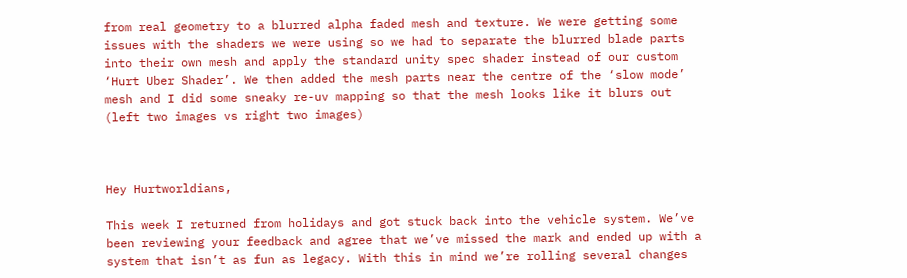from real geometry to a blurred alpha faded mesh and texture. We were getting some issues with the shaders we were using so we had to separate the blurred blade parts into their own mesh and apply the standard unity spec shader instead of our custom ‘Hurt Uber Shader’. We then added the mesh parts near the centre of the ‘slow mode’ mesh and I did some sneaky re-uv mapping so that the mesh looks like it blurs out (left two images vs right two images)



Hey Hurtworldians,

This week I returned from holidays and got stuck back into the vehicle system. We’ve been reviewing your feedback and agree that we’ve missed the mark and ended up with a system that isn’t as fun as legacy. With this in mind we’re rolling several changes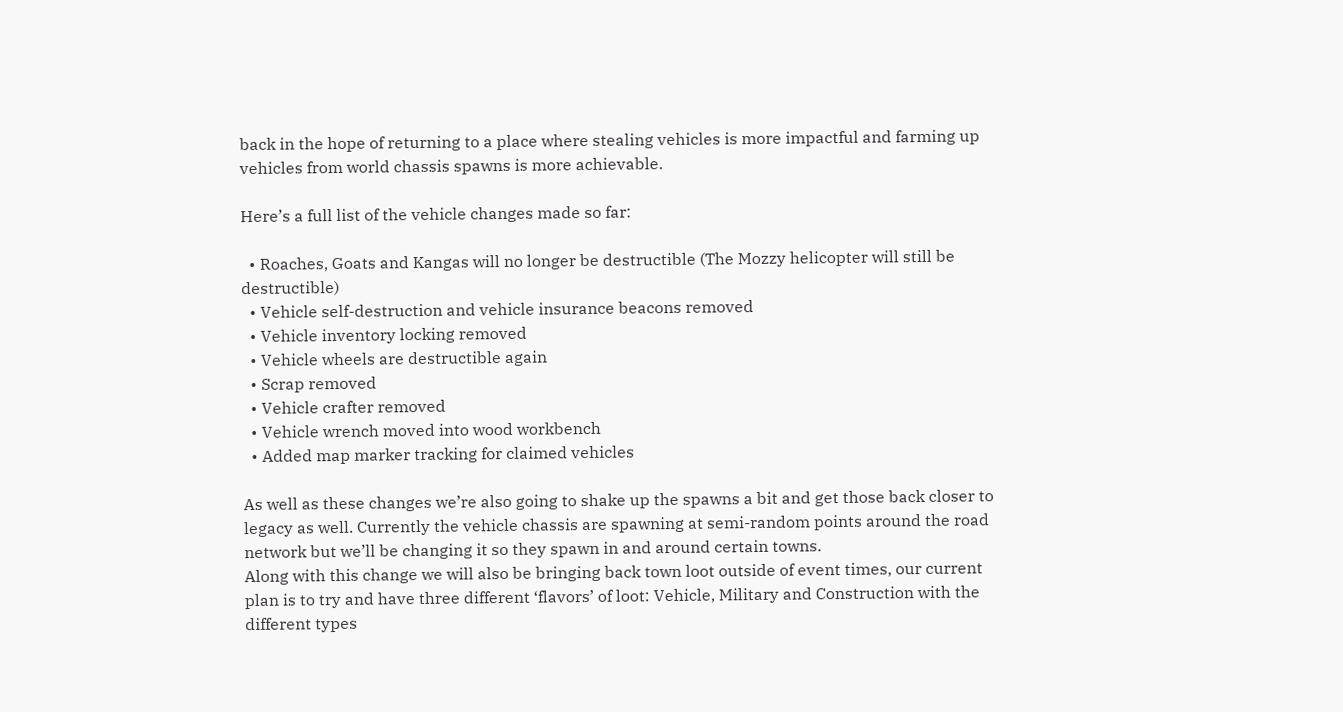back in the hope of returning to a place where stealing vehicles is more impactful and farming up vehicles from world chassis spawns is more achievable.

Here’s a full list of the vehicle changes made so far:

  • Roaches, Goats and Kangas will no longer be destructible (The Mozzy helicopter will still be destructible)
  • Vehicle self-destruction and vehicle insurance beacons removed
  • Vehicle inventory locking removed
  • Vehicle wheels are destructible again
  • Scrap removed
  • Vehicle crafter removed
  • Vehicle wrench moved into wood workbench
  • Added map marker tracking for claimed vehicles

As well as these changes we’re also going to shake up the spawns a bit and get those back closer to legacy as well. Currently the vehicle chassis are spawning at semi-random points around the road network but we’ll be changing it so they spawn in and around certain towns.
Along with this change we will also be bringing back town loot outside of event times, our current plan is to try and have three different ‘flavors’ of loot: Vehicle, Military and Construction with the different types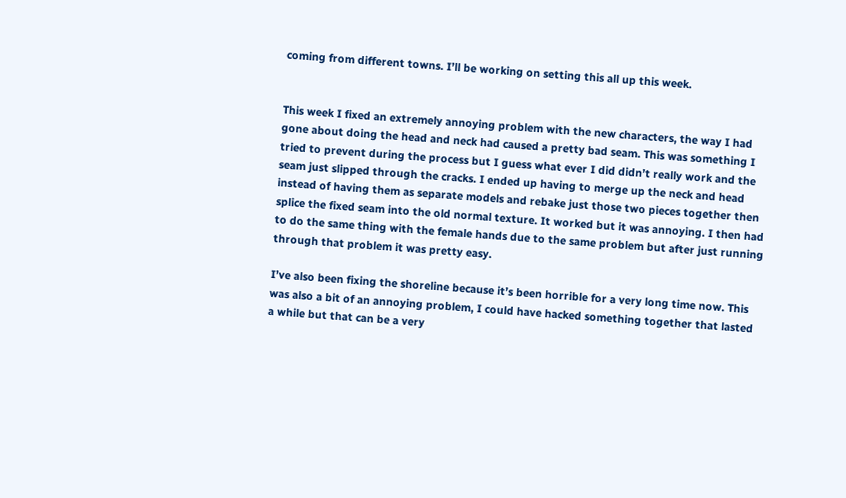coming from different towns. I’ll be working on setting this all up this week.


This week I fixed an extremely annoying problem with the new characters, the way I had gone about doing the head and neck had caused a pretty bad seam. This was something I tried to prevent during the process but I guess what ever I did didn’t really work and the seam just slipped through the cracks. I ended up having to merge up the neck and head instead of having them as separate models and rebake just those two pieces together then splice the fixed seam into the old normal texture. It worked but it was annoying. I then had to do the same thing with the female hands due to the same problem but after just running through that problem it was pretty easy.

I’ve also been fixing the shoreline because it’s been horrible for a very long time now. This was also a bit of an annoying problem, I could have hacked something together that lasted a while but that can be a very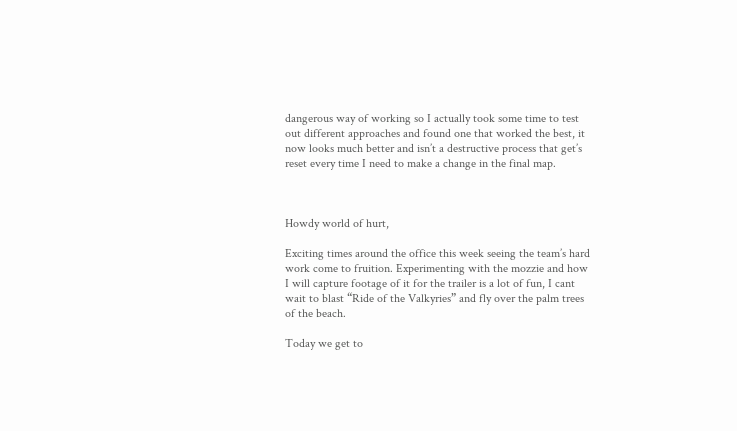dangerous way of working so I actually took some time to test out different approaches and found one that worked the best, it now looks much better and isn’t a destructive process that get’s reset every time I need to make a change in the final map.



Howdy world of hurt,

Exciting times around the office this week seeing the team’s hard work come to fruition. Experimenting with the mozzie and how I will capture footage of it for the trailer is a lot of fun, I cant wait to blast “Ride of the Valkyries” and fly over the palm trees of the beach.

Today we get to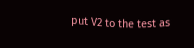put V2 to the test as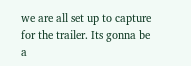we are all set up to capture for the trailer. Its gonna be a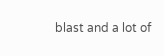blast and a lot of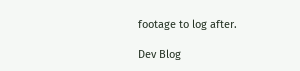footage to log after.

Dev Blog